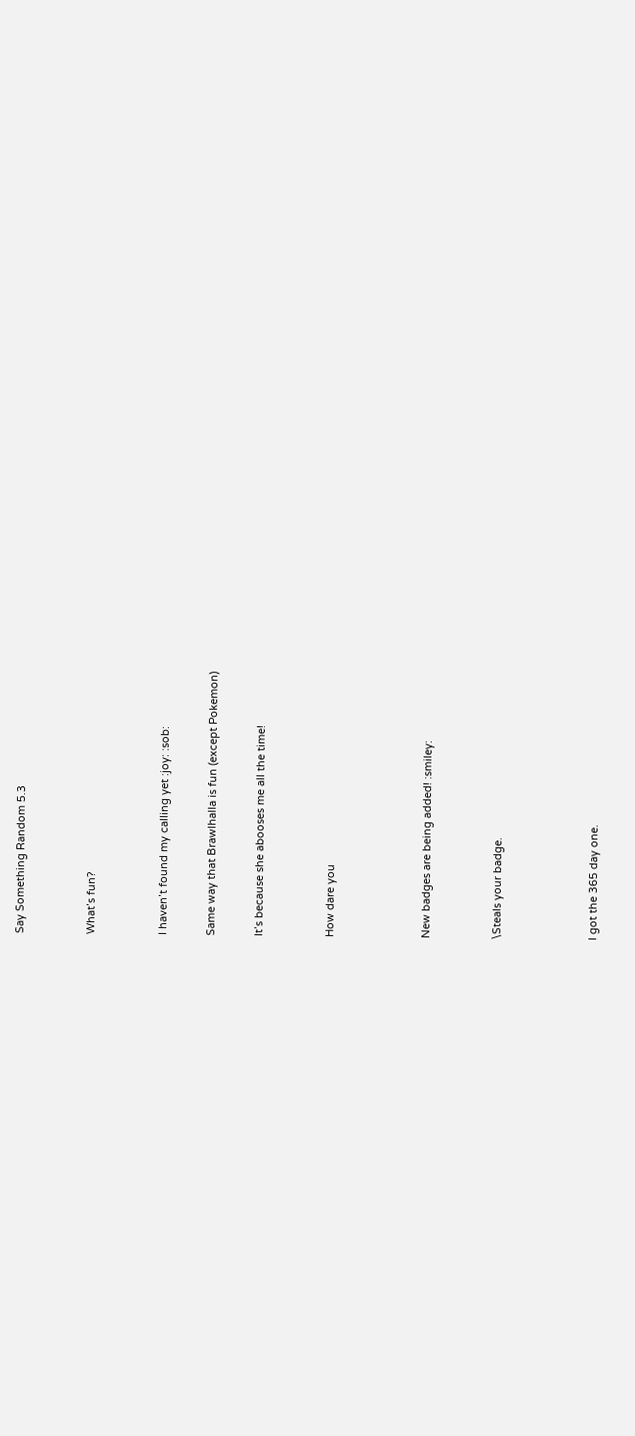Say Something Random 5.3


What’s fun?


I haven’t found my calling yet :joy: :sob:

Same way that Brawlhalla is fun (except Pokemon)

It’s because she abooses me all the time!


How dare you



New badges are being added! :smiley:


\Steals your badge.



I got the 365 day one.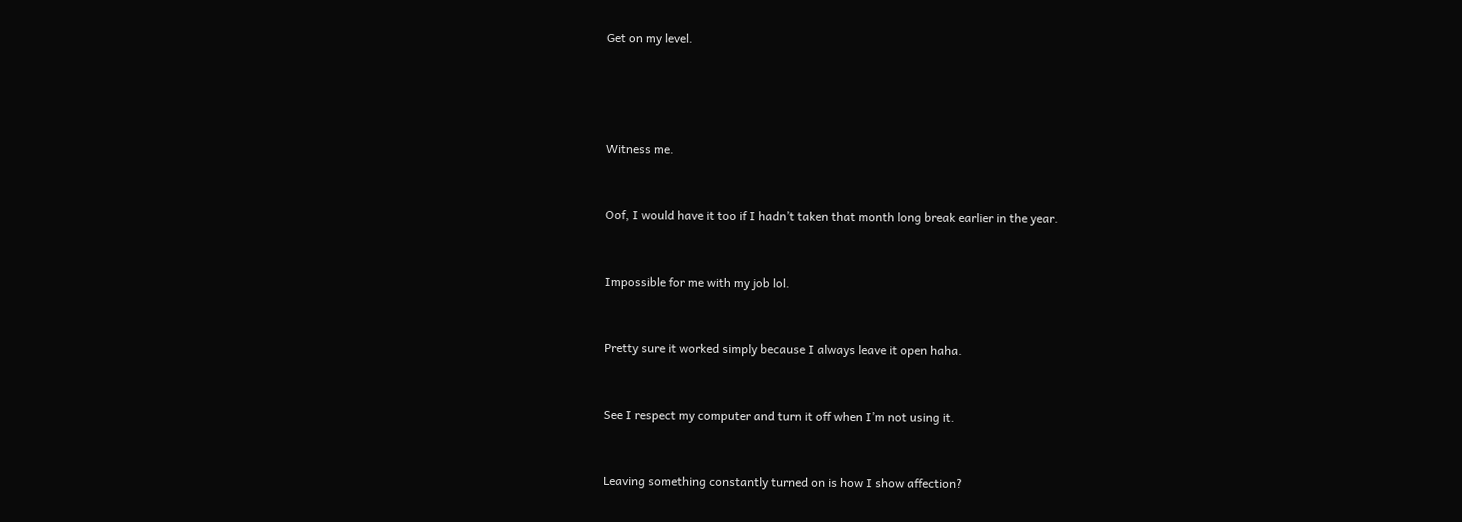Get on my level.




Witness me.


Oof, I would have it too if I hadn’t taken that month long break earlier in the year.


Impossible for me with my job lol.


Pretty sure it worked simply because I always leave it open haha.


See I respect my computer and turn it off when I’m not using it.


Leaving something constantly turned on is how I show affection?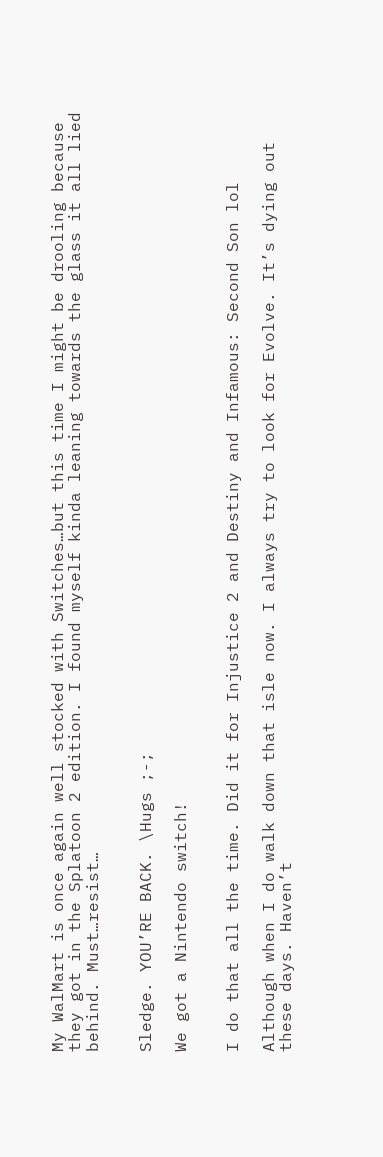My WalMart is once again well stocked with Switches…but this time I might be drooling because they got in the Splatoon 2 edition. I found myself kinda leaning towards the glass it all lied behind. Must…resist…


Sledge. YOU’RE BACK. \Hugs ;-;

We got a Nintendo switch!


I do that all the time. Did it for Injustice 2 and Destiny and Infamous: Second Son lol

Although when I do walk down that isle now. I always try to look for Evolve. It’s dying out these days. Haven’t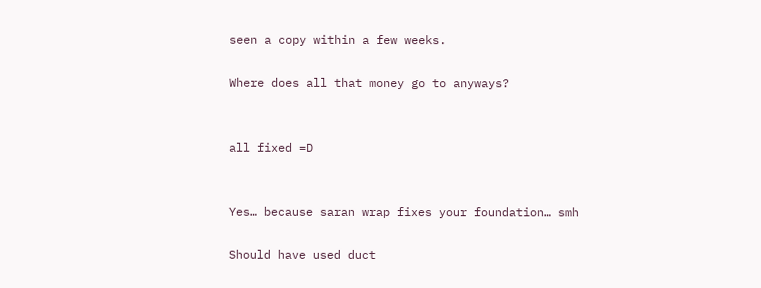seen a copy within a few weeks.

Where does all that money go to anyways?


all fixed =D


Yes… because saran wrap fixes your foundation… smh

Should have used duct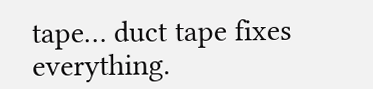tape… duct tape fixes everything.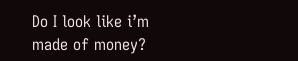Do I look like i’m made of money?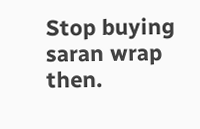Stop buying saran wrap then.